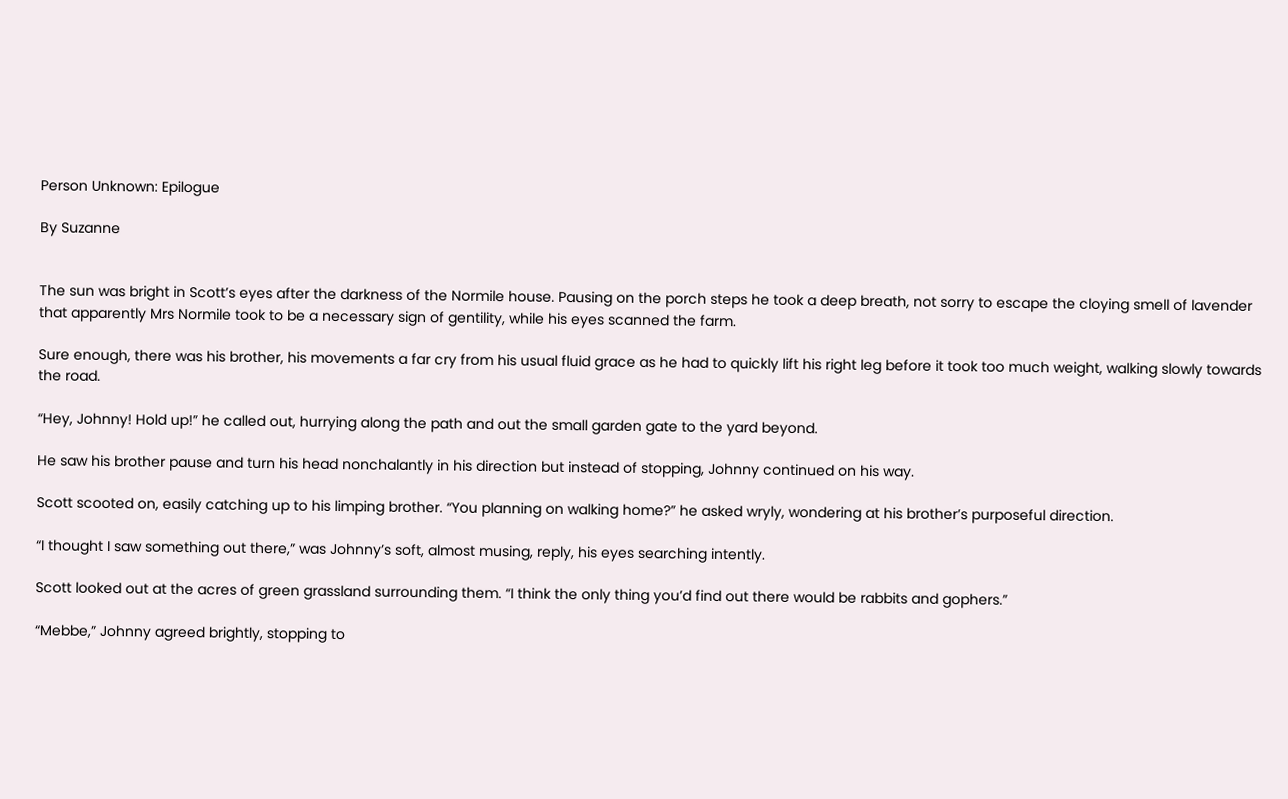Person Unknown: Epilogue

By Suzanne


The sun was bright in Scott’s eyes after the darkness of the Normile house. Pausing on the porch steps he took a deep breath, not sorry to escape the cloying smell of lavender that apparently Mrs Normile took to be a necessary sign of gentility, while his eyes scanned the farm.

Sure enough, there was his brother, his movements a far cry from his usual fluid grace as he had to quickly lift his right leg before it took too much weight, walking slowly towards the road.

“Hey, Johnny! Hold up!” he called out, hurrying along the path and out the small garden gate to the yard beyond.

He saw his brother pause and turn his head nonchalantly in his direction but instead of stopping, Johnny continued on his way.

Scott scooted on, easily catching up to his limping brother. “You planning on walking home?” he asked wryly, wondering at his brother’s purposeful direction.

“I thought I saw something out there,” was Johnny’s soft, almost musing, reply, his eyes searching intently.

Scott looked out at the acres of green grassland surrounding them. “I think the only thing you’d find out there would be rabbits and gophers.”

“Mebbe,” Johnny agreed brightly, stopping to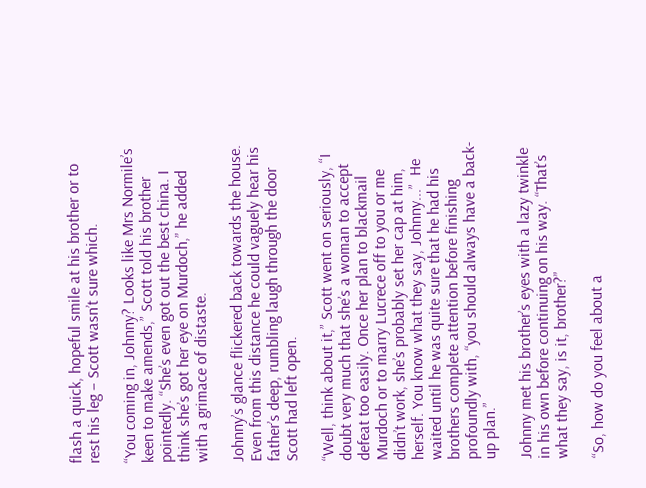flash a quick, hopeful smile at his brother or to rest his leg – Scott wasn’t sure which.

“You coming in, Johnny? Looks like Mrs Normile’s keen to make amends,” Scott told his brother pointedly. “She’s even got out the best china. I think she’s got her eye on Murdoch,” he added with a grimace of distaste.

Johnny’s glance flickered back towards the house. Even from this distance he could vaguely hear his father’s deep, rumbling laugh through the door Scott had left open.

“Well, think about it,” Scott went on seriously, “I doubt very much that she’s a woman to accept defeat too easily. Once her plan to blackmail Murdoch or to marry Lucrece off to you or me didn’t work, she’s probably set her cap at him, herself. You know what they say, Johnny...”  He waited until he was quite sure that he had his brothers complete attention before finishing profoundly with, “you should always have a back-up plan.”

Johnny met his brother’s eyes with a lazy twinkle in his own before continuing on his way. “That’s what they say, is it, brother?”

“So, how do you feel about a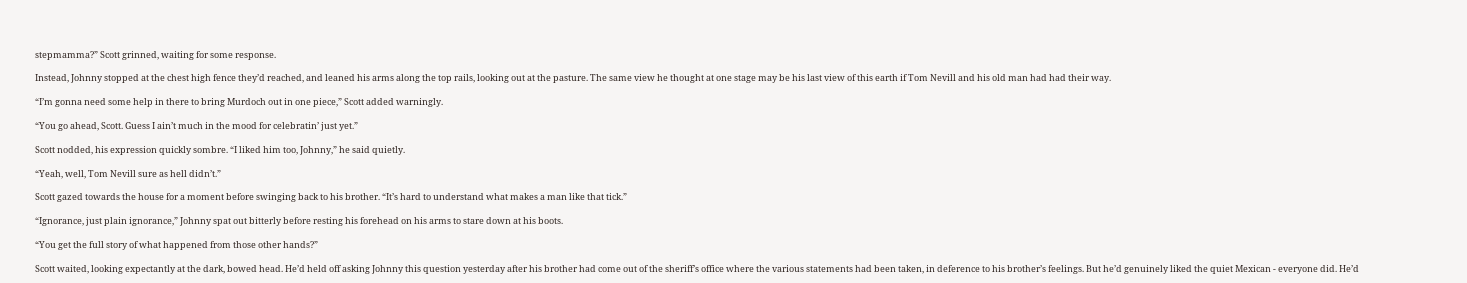stepmamma?” Scott grinned, waiting for some response.

Instead, Johnny stopped at the chest high fence they’d reached, and leaned his arms along the top rails, looking out at the pasture. The same view he thought at one stage may be his last view of this earth if Tom Nevill and his old man had had their way.

“I’m gonna need some help in there to bring Murdoch out in one piece,” Scott added warningly.

“You go ahead, Scott. Guess I ain’t much in the mood for celebratin’ just yet.”

Scott nodded, his expression quickly sombre. “I liked him too, Johnny,” he said quietly.

“Yeah, well, Tom Nevill sure as hell didn’t.”

Scott gazed towards the house for a moment before swinging back to his brother. “It’s hard to understand what makes a man like that tick.”

“Ignorance, just plain ignorance,” Johnny spat out bitterly before resting his forehead on his arms to stare down at his boots.

“You get the full story of what happened from those other hands?”

Scott waited, looking expectantly at the dark, bowed head. He’d held off asking Johnny this question yesterday after his brother had come out of the sheriff’s office where the various statements had been taken, in deference to his brother’s feelings. But he’d genuinely liked the quiet Mexican - everyone did. He’d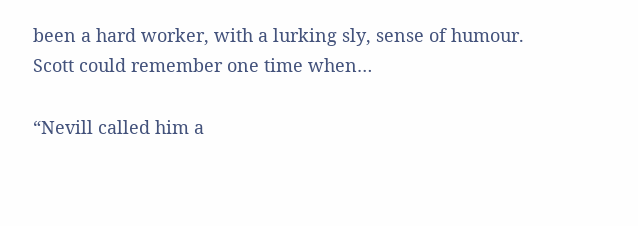been a hard worker, with a lurking sly, sense of humour. Scott could remember one time when…

“Nevill called him a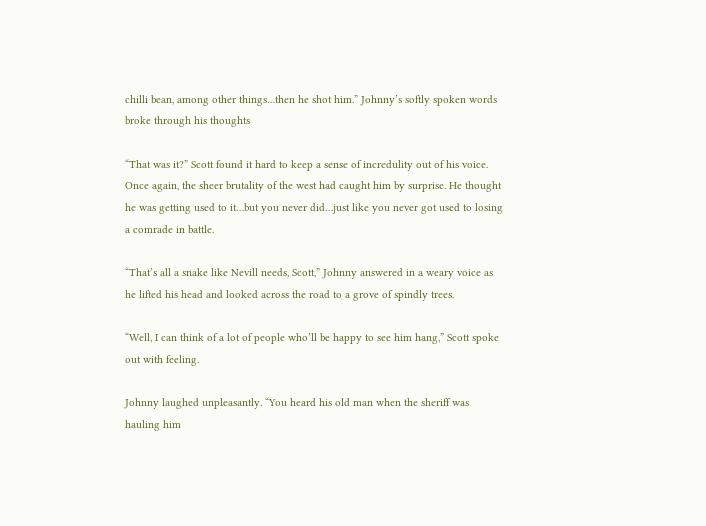chilli bean, among other things…then he shot him.” Johnny’s softly spoken words broke through his thoughts

“That was it?” Scott found it hard to keep a sense of incredulity out of his voice. Once again, the sheer brutality of the west had caught him by surprise. He thought he was getting used to it…but you never did…just like you never got used to losing a comrade in battle.

“That’s all a snake like Nevill needs, Scott,” Johnny answered in a weary voice as he lifted his head and looked across the road to a grove of spindly trees.

“Well, I can think of a lot of people who’ll be happy to see him hang,” Scott spoke out with feeling.

Johnny laughed unpleasantly. “You heard his old man when the sheriff was hauling him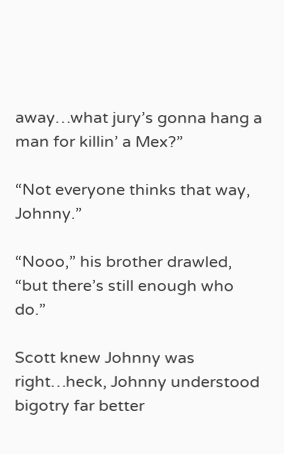away…what jury’s gonna hang a man for killin’ a Mex?”

“Not everyone thinks that way, Johnny.”

“Nooo,” his brother drawled, “but there’s still enough who do.”

Scott knew Johnny was right…heck, Johnny understood bigotry far better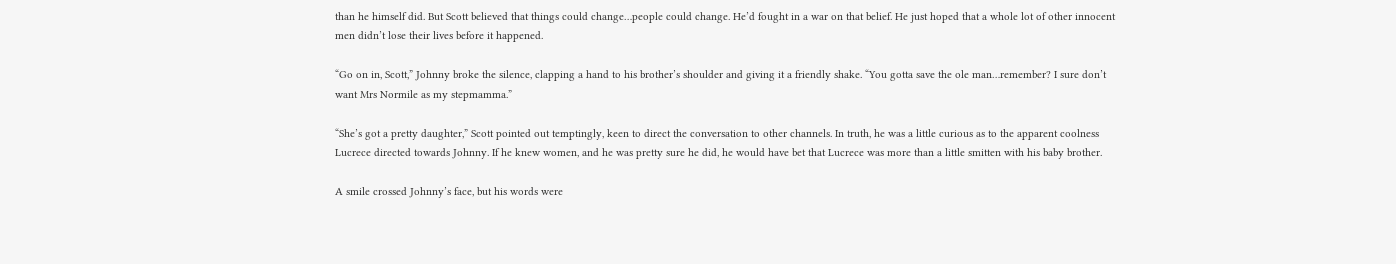than he himself did. But Scott believed that things could change…people could change. He’d fought in a war on that belief. He just hoped that a whole lot of other innocent men didn’t lose their lives before it happened.

“Go on in, Scott,” Johnny broke the silence, clapping a hand to his brother’s shoulder and giving it a friendly shake. “You gotta save the ole man…remember? I sure don’t want Mrs Normile as my stepmamma.”

“She’s got a pretty daughter,” Scott pointed out temptingly, keen to direct the conversation to other channels. In truth, he was a little curious as to the apparent coolness Lucrece directed towards Johnny. If he knew women, and he was pretty sure he did, he would have bet that Lucrece was more than a little smitten with his baby brother.

A smile crossed Johnny’s face, but his words were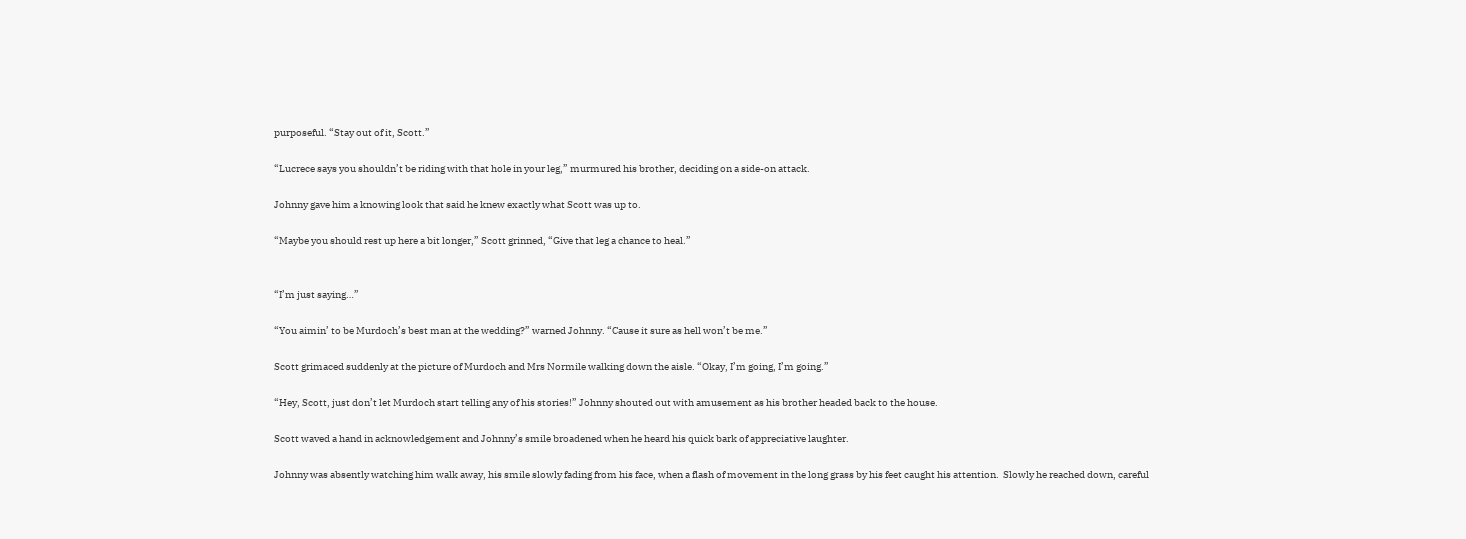purposeful. “Stay out of it, Scott.”

“Lucrece says you shouldn’t be riding with that hole in your leg,” murmured his brother, deciding on a side-on attack.

Johnny gave him a knowing look that said he knew exactly what Scott was up to.

“Maybe you should rest up here a bit longer,” Scott grinned, “Give that leg a chance to heal.”


“I’m just saying…”

“You aimin’ to be Murdoch’s best man at the wedding?” warned Johnny. “Cause it sure as hell won’t be me.”

Scott grimaced suddenly at the picture of Murdoch and Mrs Normile walking down the aisle. “Okay, I’m going, I’m going.”

“Hey, Scott, just don’t let Murdoch start telling any of his stories!” Johnny shouted out with amusement as his brother headed back to the house.

Scott waved a hand in acknowledgement and Johnny’s smile broadened when he heard his quick bark of appreciative laughter.

Johnny was absently watching him walk away, his smile slowly fading from his face, when a flash of movement in the long grass by his feet caught his attention.  Slowly he reached down, careful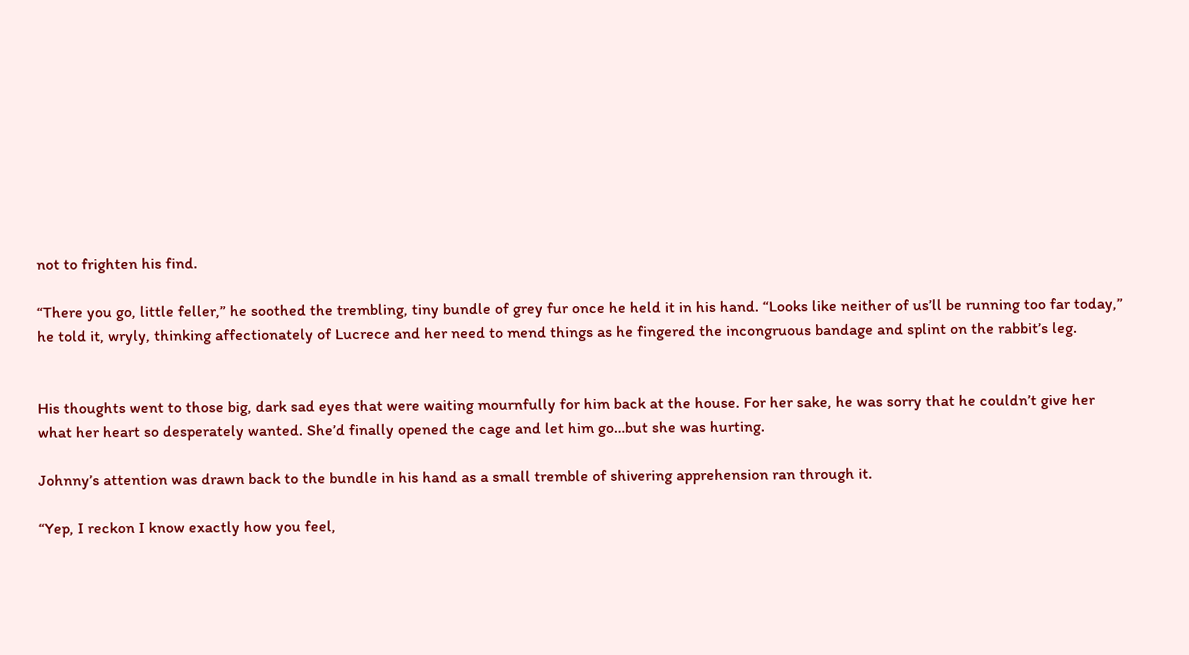not to frighten his find.

“There you go, little feller,” he soothed the trembling, tiny bundle of grey fur once he held it in his hand. “Looks like neither of us’ll be running too far today,” he told it, wryly, thinking affectionately of Lucrece and her need to mend things as he fingered the incongruous bandage and splint on the rabbit’s leg.


His thoughts went to those big, dark sad eyes that were waiting mournfully for him back at the house. For her sake, he was sorry that he couldn’t give her what her heart so desperately wanted. She’d finally opened the cage and let him go…but she was hurting.

Johnny’s attention was drawn back to the bundle in his hand as a small tremble of shivering apprehension ran through it.

“Yep, I reckon I know exactly how you feel,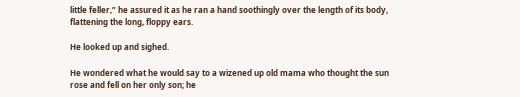little feller,” he assured it as he ran a hand soothingly over the length of its body, flattening the long, floppy ears.

He looked up and sighed.

He wondered what he would say to a wizened up old mama who thought the sun rose and fell on her only son; he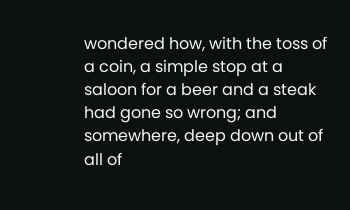wondered how, with the toss of a coin, a simple stop at a saloon for a beer and a steak had gone so wrong; and somewhere, deep down out of all of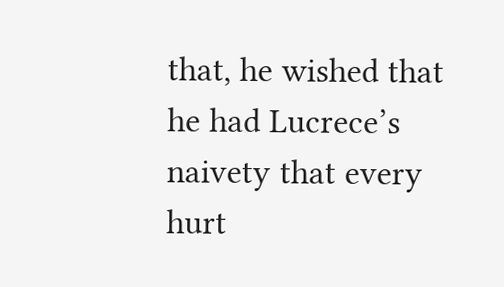that, he wished that he had Lucrece’s naivety that every hurt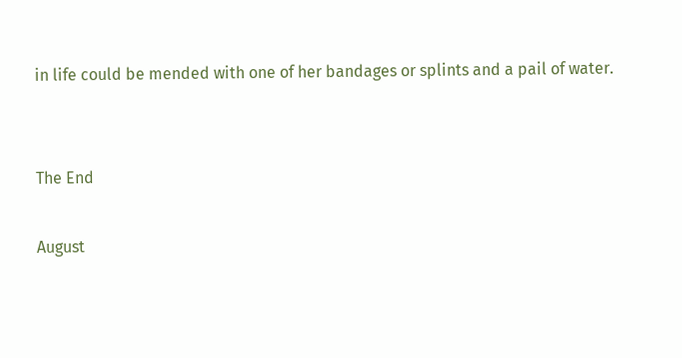in life could be mended with one of her bandages or splints and a pail of water.


The End

August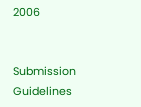2006


Submission Guidelines